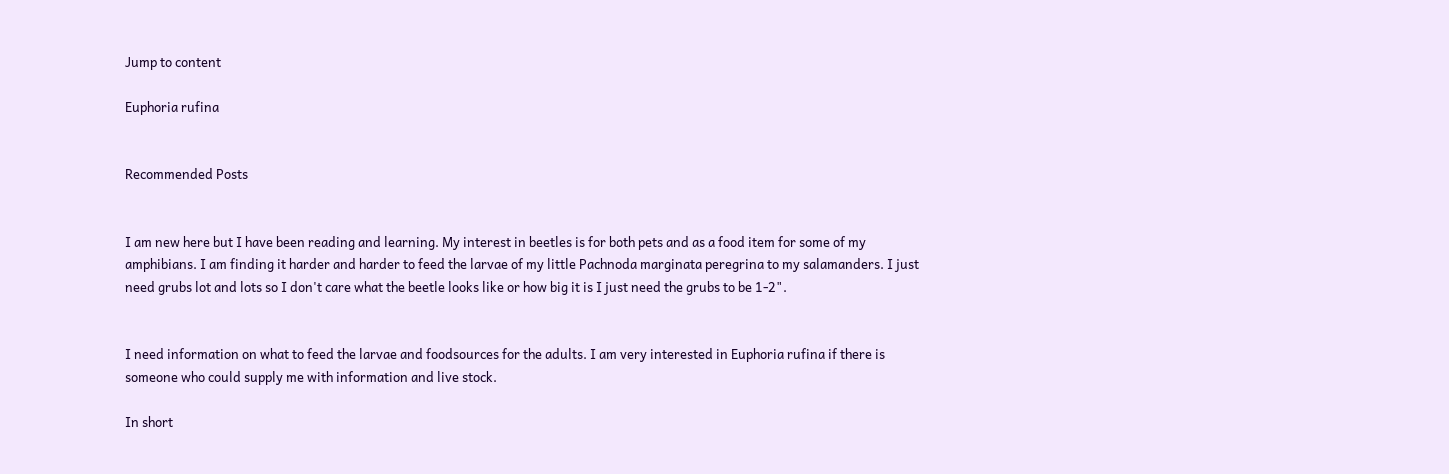Jump to content

Euphoria rufina


Recommended Posts


I am new here but I have been reading and learning. My interest in beetles is for both pets and as a food item for some of my amphibians. I am finding it harder and harder to feed the larvae of my little Pachnoda marginata peregrina to my salamanders. I just need grubs lot and lots so I don't care what the beetle looks like or how big it is I just need the grubs to be 1-2".


I need information on what to feed the larvae and foodsources for the adults. I am very interested in Euphoria rufina if there is someone who could supply me with information and live stock.

In short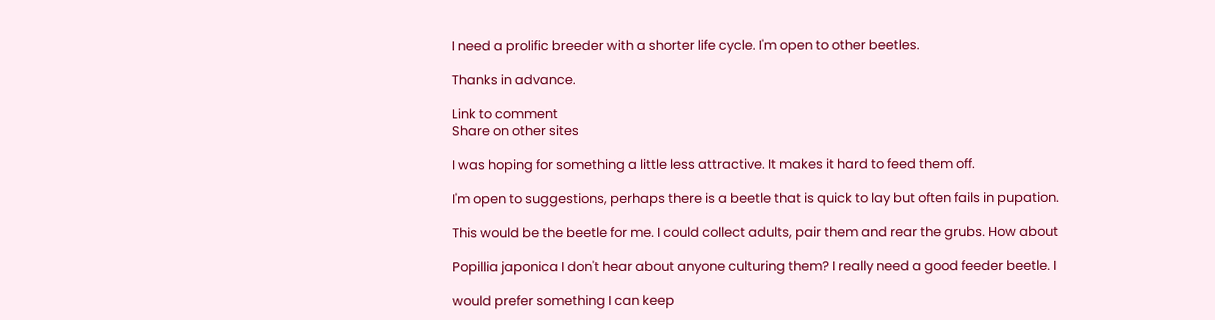I need a prolific breeder with a shorter life cycle. I'm open to other beetles.

Thanks in advance.

Link to comment
Share on other sites

I was hoping for something a little less attractive. It makes it hard to feed them off.

I'm open to suggestions, perhaps there is a beetle that is quick to lay but often fails in pupation.

This would be the beetle for me. I could collect adults, pair them and rear the grubs. How about

Popillia japonica I don't hear about anyone culturing them? I really need a good feeder beetle. I

would prefer something I can keep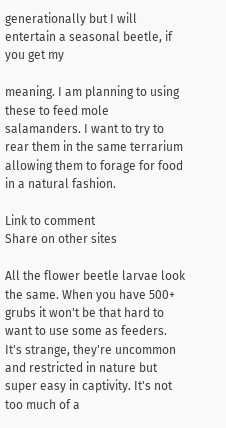generationally but I will entertain a seasonal beetle, if you get my

meaning. I am planning to using these to feed mole salamanders. I want to try to rear them in the same terrarium allowing them to forage for food in a natural fashion.

Link to comment
Share on other sites

All the flower beetle larvae look the same. When you have 500+ grubs it won't be that hard to want to use some as feeders. It's strange, they're uncommon and restricted in nature but super easy in captivity. It's not too much of a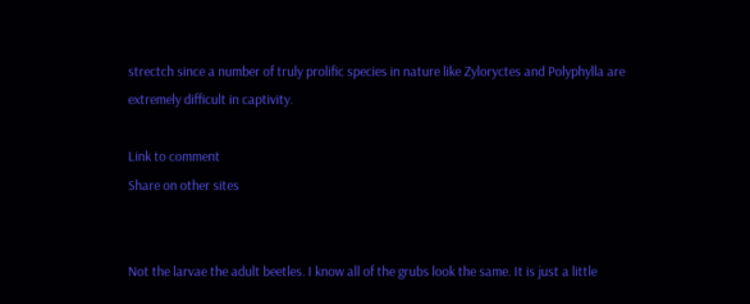strectch since a number of truly prolific species in nature like Zyloryctes and Polyphylla are extremely difficult in captivity.

Link to comment
Share on other sites


Not the larvae the adult beetles. I know all of the grubs look the same. It is just a little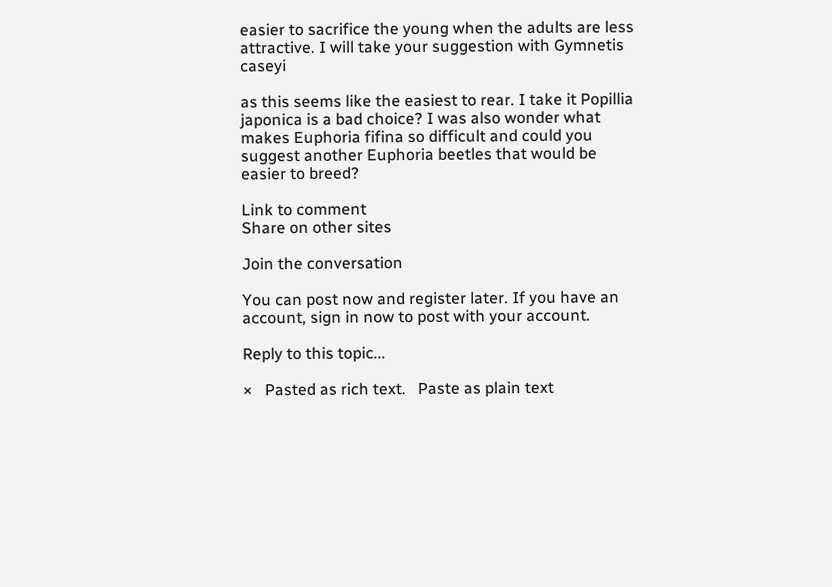easier to sacrifice the young when the adults are less attractive. I will take your suggestion with Gymnetis caseyi

as this seems like the easiest to rear. I take it Popillia japonica is a bad choice? I was also wonder what makes Euphoria fifina so difficult and could you suggest another Euphoria beetles that would be easier to breed?

Link to comment
Share on other sites

Join the conversation

You can post now and register later. If you have an account, sign in now to post with your account.

Reply to this topic...

×   Pasted as rich text.   Paste as plain text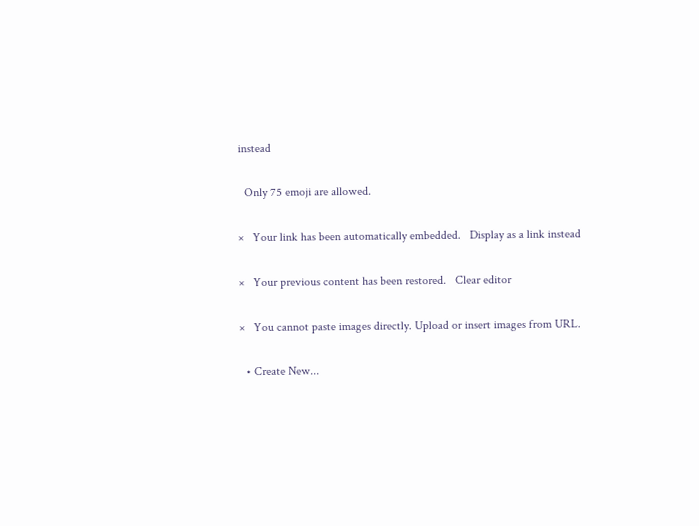instead

  Only 75 emoji are allowed.

×   Your link has been automatically embedded.   Display as a link instead

×   Your previous content has been restored.   Clear editor

×   You cannot paste images directly. Upload or insert images from URL.

  • Create New...